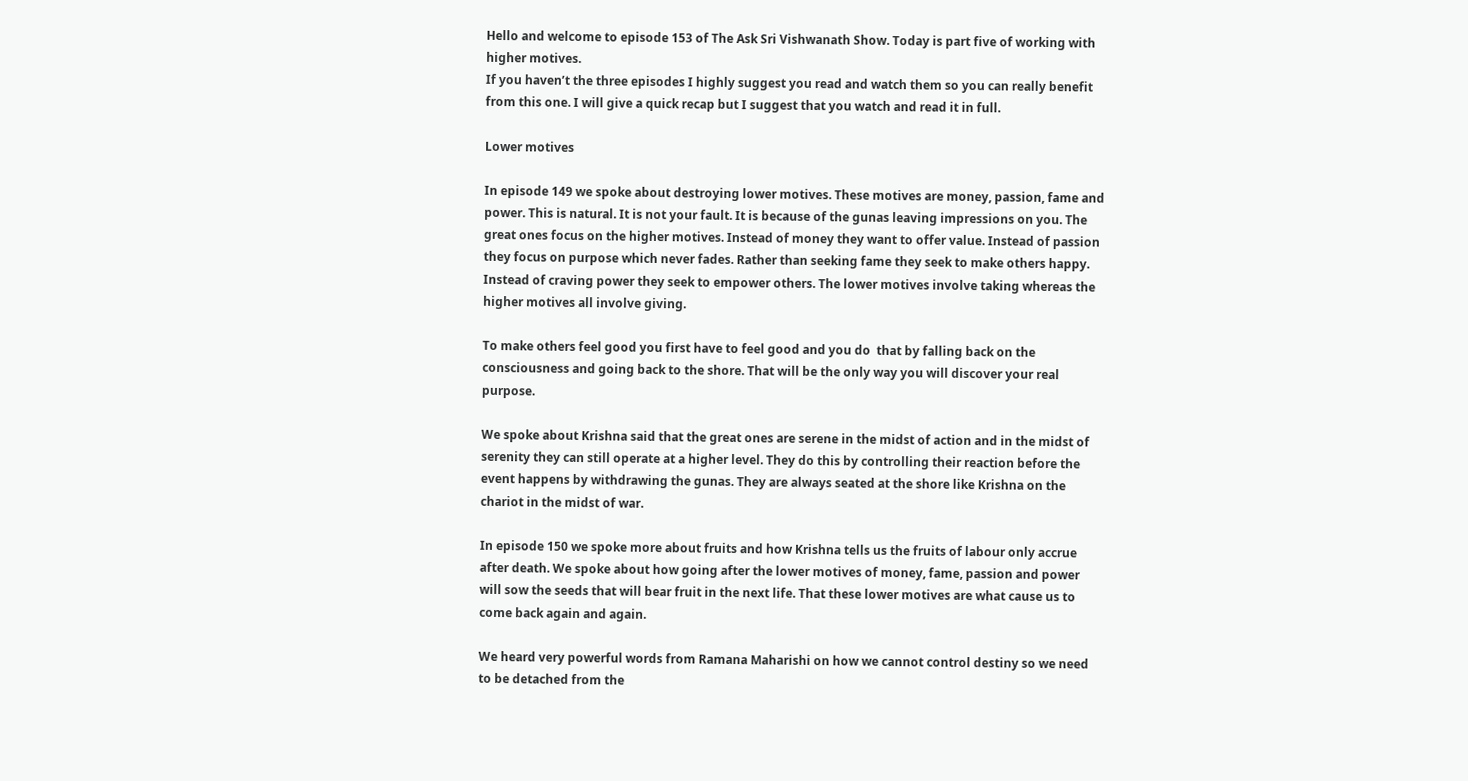Hello and welcome to episode 153 of The Ask Sri Vishwanath Show. Today is part five of working with higher motives.
If you haven’t the three episodes I highly suggest you read and watch them so you can really benefit from this one. I will give a quick recap but I suggest that you watch and read it in full.

Lower motives

In episode 149 we spoke about destroying lower motives. These motives are money, passion, fame and power. This is natural. It is not your fault. It is because of the gunas leaving impressions on you. The great ones focus on the higher motives. Instead of money they want to offer value. Instead of passion they focus on purpose which never fades. Rather than seeking fame they seek to make others happy. Instead of craving power they seek to empower others. The lower motives involve taking whereas the higher motives all involve giving.

To make others feel good you first have to feel good and you do  that by falling back on the consciousness and going back to the shore. That will be the only way you will discover your real purpose.

We spoke about Krishna said that the great ones are serene in the midst of action and in the midst of serenity they can still operate at a higher level. They do this by controlling their reaction before the event happens by withdrawing the gunas. They are always seated at the shore like Krishna on the chariot in the midst of war.

In episode 150 we spoke more about fruits and how Krishna tells us the fruits of labour only accrue after death. We spoke about how going after the lower motives of money, fame, passion and power will sow the seeds that will bear fruit in the next life. That these lower motives are what cause us to come back again and again.

We heard very powerful words from Ramana Maharishi on how we cannot control destiny so we need to be detached from the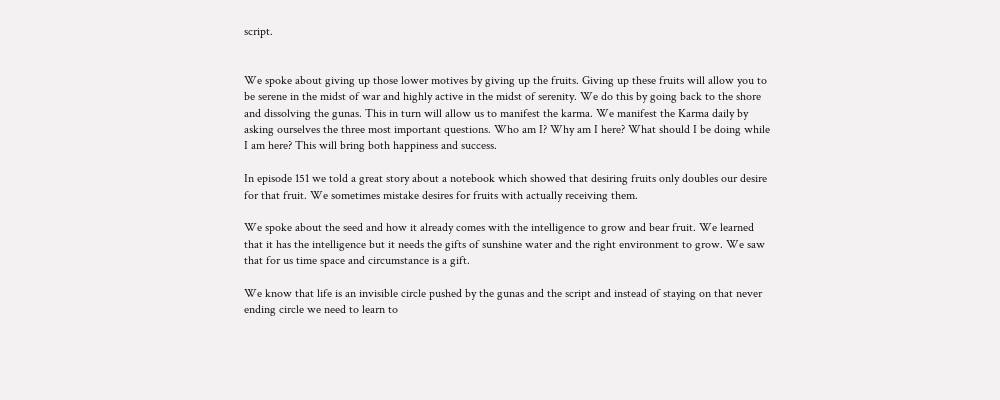script.


We spoke about giving up those lower motives by giving up the fruits. Giving up these fruits will allow you to be serene in the midst of war and highly active in the midst of serenity. We do this by going back to the shore and dissolving the gunas. This in turn will allow us to manifest the karma. We manifest the Karma daily by asking ourselves the three most important questions. Who am I? Why am I here? What should I be doing while I am here? This will bring both happiness and success.

In episode 151 we told a great story about a notebook which showed that desiring fruits only doubles our desire for that fruit. We sometimes mistake desires for fruits with actually receiving them.

We spoke about the seed and how it already comes with the intelligence to grow and bear fruit. We learned that it has the intelligence but it needs the gifts of sunshine water and the right environment to grow. We saw that for us time space and circumstance is a gift.

We know that life is an invisible circle pushed by the gunas and the script and instead of staying on that never ending circle we need to learn to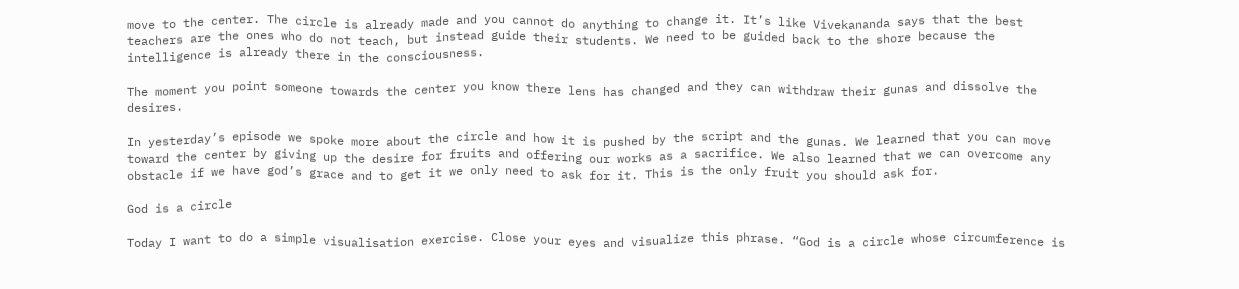move to the center. The circle is already made and you cannot do anything to change it. It’s like Vivekananda says that the best teachers are the ones who do not teach, but instead guide their students. We need to be guided back to the shore because the intelligence is already there in the consciousness.

The moment you point someone towards the center you know there lens has changed and they can withdraw their gunas and dissolve the desires.

In yesterday’s episode we spoke more about the circle and how it is pushed by the script and the gunas. We learned that you can move toward the center by giving up the desire for fruits and offering our works as a sacrifice. We also learned that we can overcome any obstacle if we have god’s grace and to get it we only need to ask for it. This is the only fruit you should ask for.

God is a circle

Today I want to do a simple visualisation exercise. Close your eyes and visualize this phrase. “God is a circle whose circumference is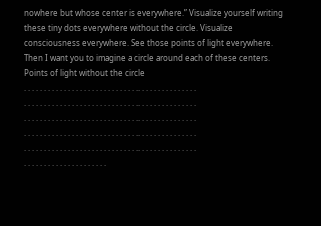nowhere but whose center is everywhere.” Visualize yourself writing these tiny dots everywhere without the circle. Visualize consciousness everywhere. See those points of light everywhere. Then I want you to imagine a circle around each of these centers.
Points of light without the circle
. . . . . . . . . . . . . . . . . . . . . . . . . . . . .. . . . . . . . . . . . . . .
. . . . . . . . . . . . . . . . . . . . . . . . . . . . .. . . . . . . . . . . . . . .
. . . . . . . . . . . . . . . . . . . . . . . . . . . . .. . . . . . . . . . . . . . .
. . . . . . . . . . . . . . . . . . . . . . . . . . . . .. . . . . . . . . . . . . . .
. . . . . . . . . . . . . . . . . . . . . . . . . . . . .. . . . . . . . . . . . . . .
. . . . . . . . . . . . . . . . . . . . .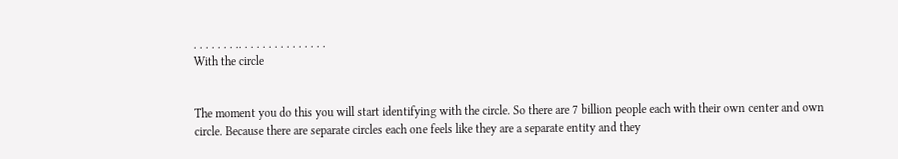. . . . . . . .. . . . . . . . . . . . . . .
With the circle


The moment you do this you will start identifying with the circle. So there are 7 billion people each with their own center and own circle. Because there are separate circles each one feels like they are a separate entity and they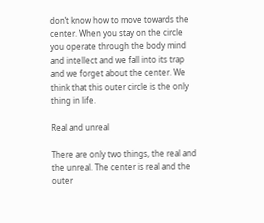don’t know how to move towards the center. When you stay on the circle you operate through the body mind and intellect and we fall into its trap and we forget about the center. We think that this outer circle is the only thing in life.

Real and unreal

There are only two things, the real and the unreal. The center is real and the outer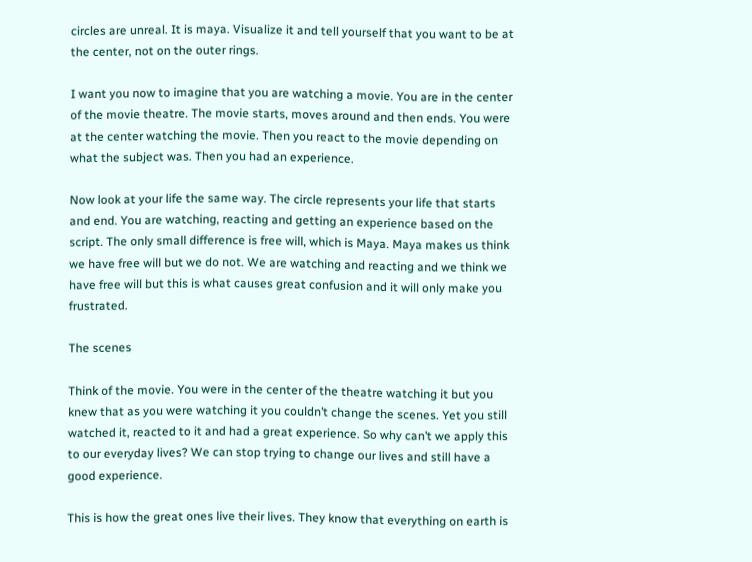circles are unreal. It is maya. Visualize it and tell yourself that you want to be at the center, not on the outer rings.

I want you now to imagine that you are watching a movie. You are in the center of the movie theatre. The movie starts, moves around and then ends. You were at the center watching the movie. Then you react to the movie depending on what the subject was. Then you had an experience.

Now look at your life the same way. The circle represents your life that starts and end. You are watching, reacting and getting an experience based on the script. The only small difference is free will, which is Maya. Maya makes us think we have free will but we do not. We are watching and reacting and we think we have free will but this is what causes great confusion and it will only make you frustrated.

The scenes

Think of the movie. You were in the center of the theatre watching it but you knew that as you were watching it you couldn’t change the scenes. Yet you still watched it, reacted to it and had a great experience. So why can’t we apply this to our everyday lives? We can stop trying to change our lives and still have a good experience.

This is how the great ones live their lives. They know that everything on earth is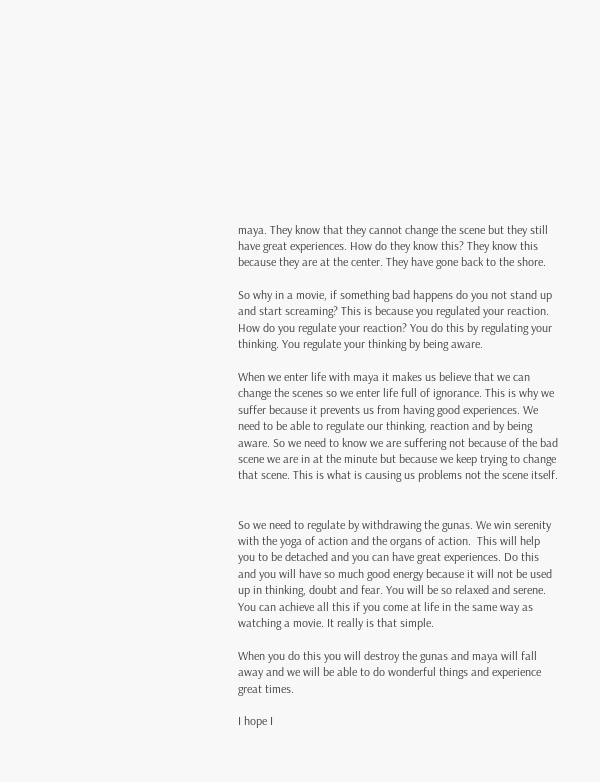maya. They know that they cannot change the scene but they still have great experiences. How do they know this? They know this because they are at the center. They have gone back to the shore.

So why in a movie, if something bad happens do you not stand up and start screaming? This is because you regulated your reaction. How do you regulate your reaction? You do this by regulating your thinking. You regulate your thinking by being aware.

When we enter life with maya it makes us believe that we can change the scenes so we enter life full of ignorance. This is why we suffer because it prevents us from having good experiences. We need to be able to regulate our thinking, reaction and by being aware. So we need to know we are suffering not because of the bad scene we are in at the minute but because we keep trying to change that scene. This is what is causing us problems not the scene itself.


So we need to regulate by withdrawing the gunas. We win serenity with the yoga of action and the organs of action.  This will help you to be detached and you can have great experiences. Do this and you will have so much good energy because it will not be used up in thinking, doubt and fear. You will be so relaxed and serene. You can achieve all this if you come at life in the same way as watching a movie. It really is that simple.

When you do this you will destroy the gunas and maya will fall away and we will be able to do wonderful things and experience great times.

I hope I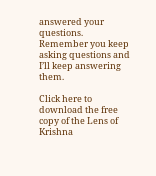answered your questions. Remember you keep asking questions and I’ll keep answering them.

Click here to download the free copy of the Lens of Krishna